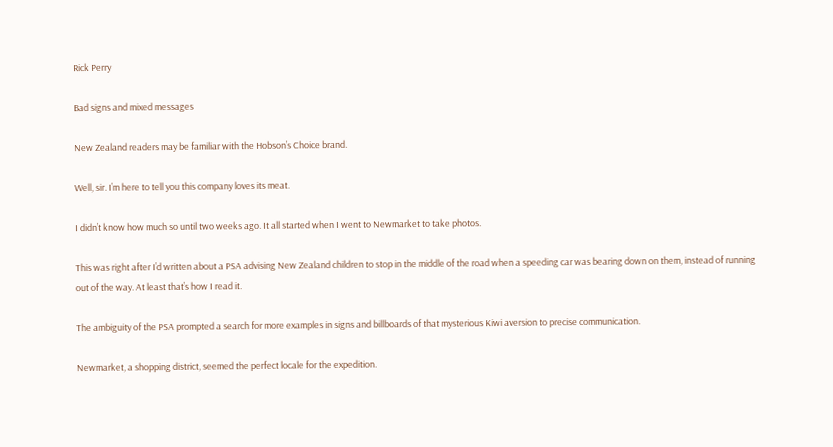Rick Perry

Bad signs and mixed messages

New Zealand readers may be familiar with the Hobson’s Choice brand.

Well, sir. I’m here to tell you this company loves its meat.

I didn’t know how much so until two weeks ago. It all started when I went to Newmarket to take photos.

This was right after I’d written about a PSA advising New Zealand children to stop in the middle of the road when a speeding car was bearing down on them, instead of running out of the way. At least that’s how I read it.

The ambiguity of the PSA prompted a search for more examples in signs and billboards of that mysterious Kiwi aversion to precise communication.

Newmarket, a shopping district, seemed the perfect locale for the expedition.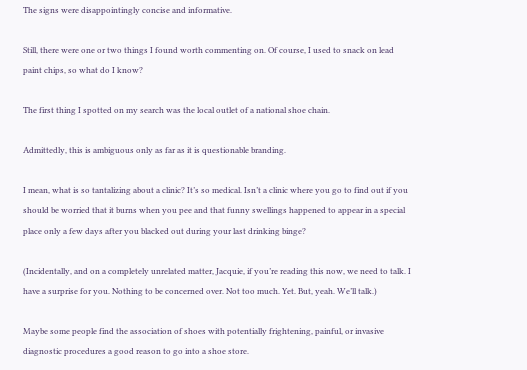The signs were disappointingly concise and informative.

Still, there were one or two things I found worth commenting on. Of course, I used to snack on lead paint chips, so what do I know?

The first thing I spotted on my search was the local outlet of a national shoe chain.

Admittedly, this is ambiguous only as far as it is questionable branding.

I mean, what is so tantalizing about a clinic? It’s so medical. Isn’t a clinic where you go to find out if you should be worried that it burns when you pee and that funny swellings happened to appear in a special place only a few days after you blacked out during your last drinking binge?

(Incidentally, and on a completely unrelated matter, Jacquie, if you’re reading this now, we need to talk. I have a surprise for you. Nothing to be concerned over. Not too much. Yet. But, yeah. We’ll talk.)

Maybe some people find the association of shoes with potentially frightening, painful, or invasive diagnostic procedures a good reason to go into a shoe store.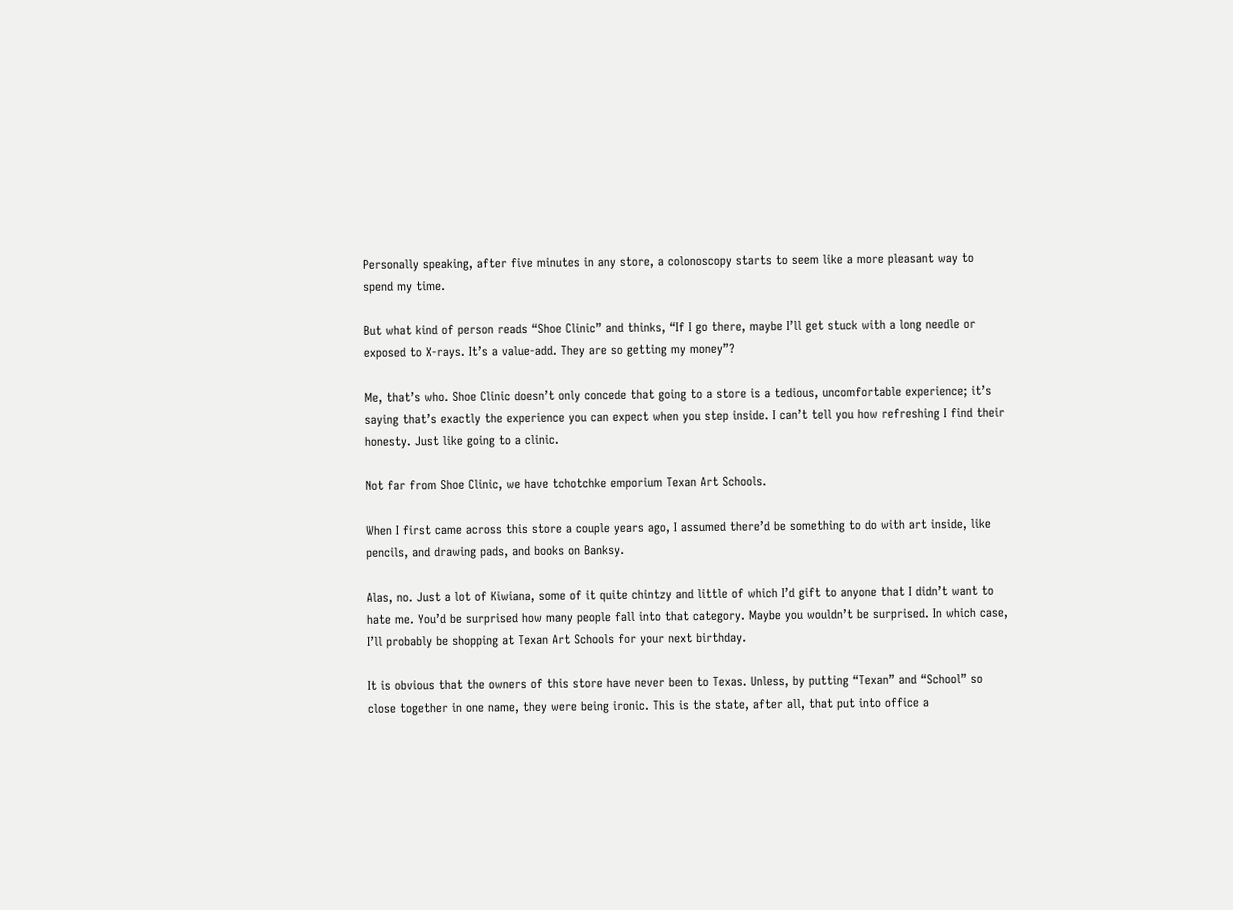Personally speaking, after five minutes in any store, a colonoscopy starts to seem like a more pleasant way to spend my time.

But what kind of person reads “Shoe Clinic” and thinks, “If I go there, maybe I’ll get stuck with a long needle or exposed to X-rays. It’s a value-add. They are so getting my money”?

Me, that’s who. Shoe Clinic doesn’t only concede that going to a store is a tedious, uncomfortable experience; it’s saying that’s exactly the experience you can expect when you step inside. I can’t tell you how refreshing I find their honesty. Just like going to a clinic.

Not far from Shoe Clinic, we have tchotchke emporium Texan Art Schools.

When I first came across this store a couple years ago, I assumed there’d be something to do with art inside, like pencils, and drawing pads, and books on Banksy.

Alas, no. Just a lot of Kiwiana, some of it quite chintzy and little of which I’d gift to anyone that I didn’t want to hate me. You’d be surprised how many people fall into that category. Maybe you wouldn’t be surprised. In which case, I’ll probably be shopping at Texan Art Schools for your next birthday.

It is obvious that the owners of this store have never been to Texas. Unless, by putting “Texan” and “School” so close together in one name, they were being ironic. This is the state, after all, that put into office a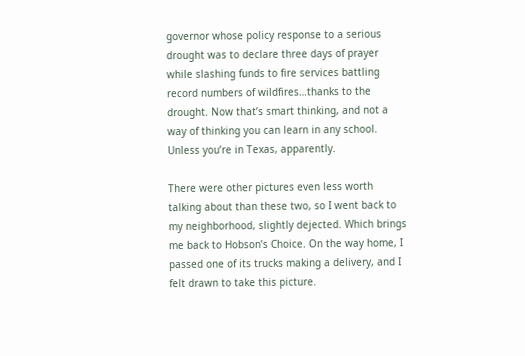governor whose policy response to a serious drought was to declare three days of prayer while slashing funds to fire services battling record numbers of wildfires…thanks to the drought. Now that’s smart thinking, and not a way of thinking you can learn in any school. Unless you’re in Texas, apparently.

There were other pictures even less worth talking about than these two, so I went back to my neighborhood, slightly dejected. Which brings me back to Hobson’s Choice. On the way home, I passed one of its trucks making a delivery, and I felt drawn to take this picture.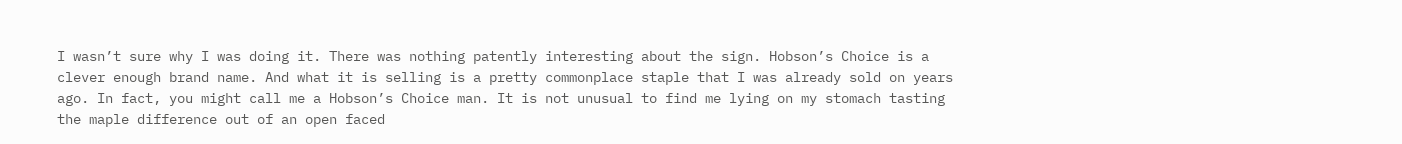I wasn’t sure why I was doing it. There was nothing patently interesting about the sign. Hobson’s Choice is a clever enough brand name. And what it is selling is a pretty commonplace staple that I was already sold on years ago. In fact, you might call me a Hobson’s Choice man. It is not unusual to find me lying on my stomach tasting the maple difference out of an open faced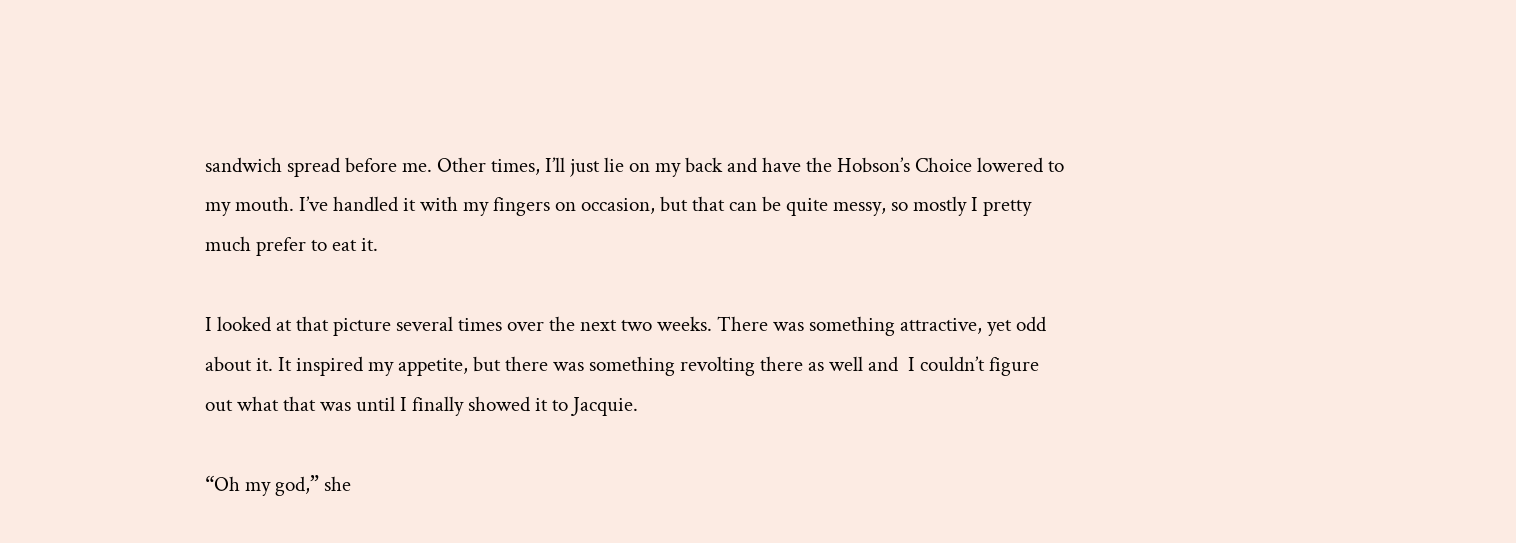sandwich spread before me. Other times, I’ll just lie on my back and have the Hobson’s Choice lowered to my mouth. I’ve handled it with my fingers on occasion, but that can be quite messy, so mostly I pretty much prefer to eat it.

I looked at that picture several times over the next two weeks. There was something attractive, yet odd about it. It inspired my appetite, but there was something revolting there as well and  I couldn’t figure out what that was until I finally showed it to Jacquie.

“Oh my god,” she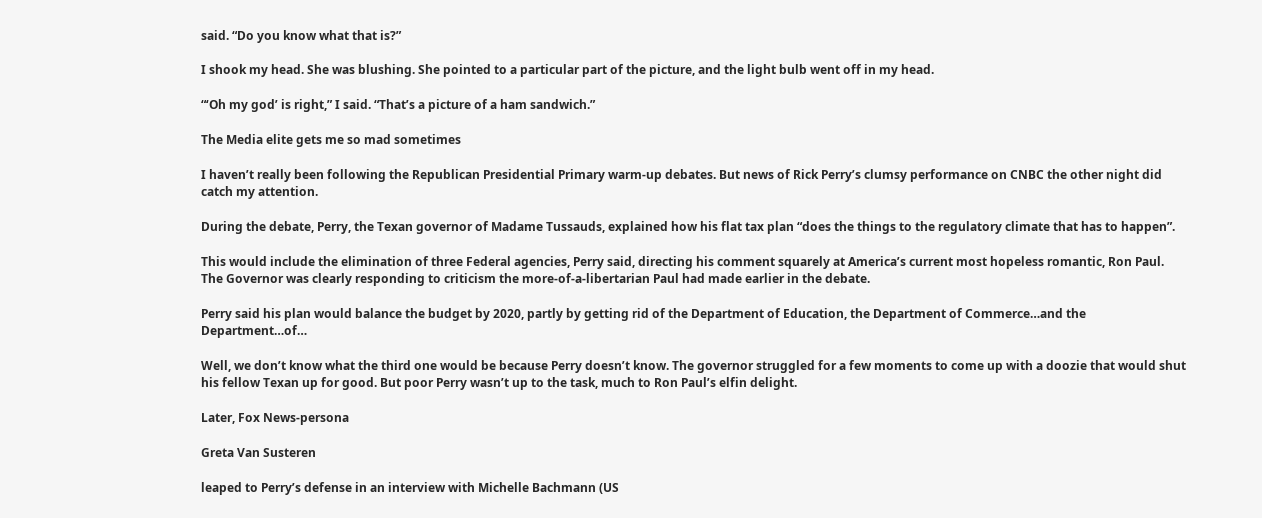said. “Do you know what that is?”

I shook my head. She was blushing. She pointed to a particular part of the picture, and the light bulb went off in my head.

“‘Oh my god’ is right,” I said. “That’s a picture of a ham sandwich.”

The Media elite gets me so mad sometimes

I haven’t really been following the Republican Presidential Primary warm-up debates. But news of Rick Perry’s clumsy performance on CNBC the other night did catch my attention.

During the debate, Perry, the Texan governor of Madame Tussauds, explained how his flat tax plan “does the things to the regulatory climate that has to happen”.

This would include the elimination of three Federal agencies, Perry said, directing his comment squarely at America’s current most hopeless romantic, Ron Paul. The Governor was clearly responding to criticism the more-of-a-libertarian Paul had made earlier in the debate.

Perry said his plan would balance the budget by 2020, partly by getting rid of the Department of Education, the Department of Commerce…and the Department…of…

Well, we don’t know what the third one would be because Perry doesn’t know. The governor struggled for a few moments to come up with a doozie that would shut his fellow Texan up for good. But poor Perry wasn’t up to the task, much to Ron Paul’s elfin delight.

Later, Fox News-persona

Greta Van Susteren

leaped to Perry’s defense in an interview with Michelle Bachmann (US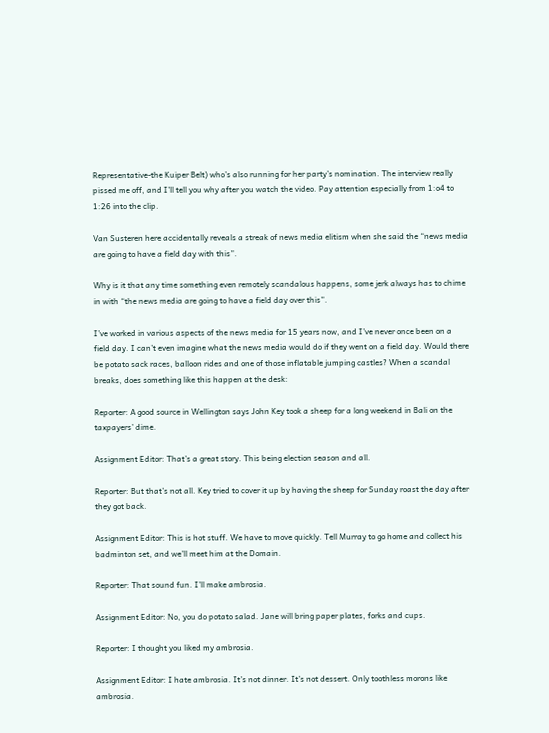Representative-the Kuiper Belt) who’s also running for her party’s nomination. The interview really pissed me off, and I’ll tell you why after you watch the video. Pay attention especially from 1:o4 to 1:26 into the clip.

Van Susteren here accidentally reveals a streak of news media elitism when she said the “news media are going to have a field day with this”.

Why is it that any time something even remotely scandalous happens, some jerk always has to chime in with “the news media are going to have a field day over this”.

I’ve worked in various aspects of the news media for 15 years now, and I’ve never once been on a field day. I can’t even imagine what the news media would do if they went on a field day. Would there be potato sack races, balloon rides and one of those inflatable jumping castles? When a scandal breaks, does something like this happen at the desk:

Reporter: A good source in Wellington says John Key took a sheep for a long weekend in Bali on the taxpayers’ dime.

Assignment Editor: That’s a great story. This being election season and all.

Reporter: But that’s not all. Key tried to cover it up by having the sheep for Sunday roast the day after they got back.

Assignment Editor: This is hot stuff. We have to move quickly. Tell Murray to go home and collect his badminton set, and we’ll meet him at the Domain.

Reporter: That sound fun. I’ll make ambrosia.

Assignment Editor: No, you do potato salad. Jane will bring paper plates, forks and cups.

Reporter: I thought you liked my ambrosia.

Assignment Editor: I hate ambrosia. It’s not dinner. It’s not dessert. Only toothless morons like ambrosia.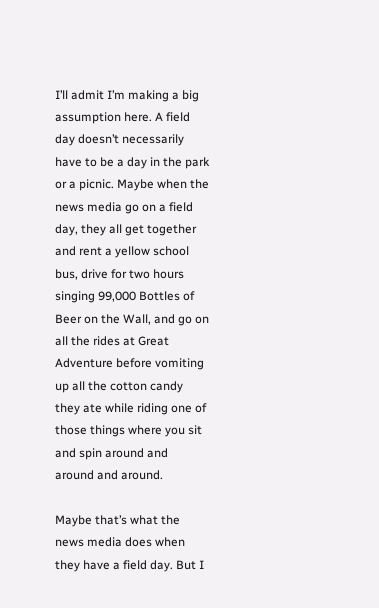I’ll admit I’m making a big assumption here. A field day doesn’t necessarily have to be a day in the park or a picnic. Maybe when the news media go on a field day, they all get together and rent a yellow school bus, drive for two hours singing 99,000 Bottles of Beer on the Wall, and go on all the rides at Great Adventure before vomiting up all the cotton candy they ate while riding one of those things where you sit and spin around and around and around.

Maybe that’s what the news media does when they have a field day. But I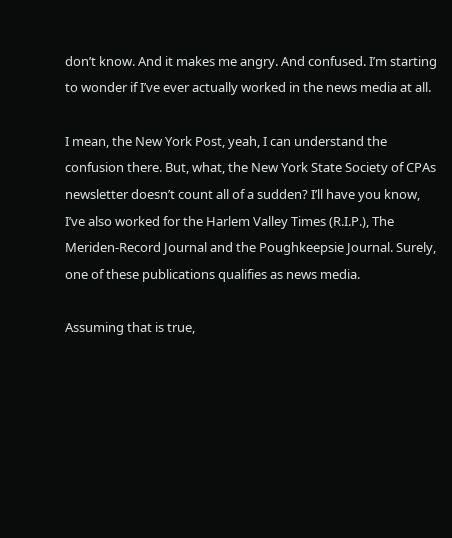don’t know. And it makes me angry. And confused. I’m starting to wonder if I’ve ever actually worked in the news media at all.

I mean, the New York Post, yeah, I can understand the confusion there. But, what, the New York State Society of CPAs newsletter doesn’t count all of a sudden? I’ll have you know, I’ve also worked for the Harlem Valley Times (R.I.P.), The Meriden-Record Journal and the Poughkeepsie Journal. Surely, one of these publications qualifies as news media.

Assuming that is true,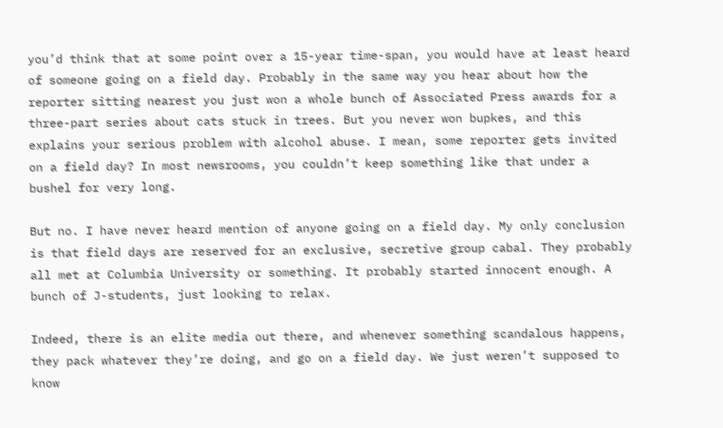you’d think that at some point over a 15-year time-span, you would have at least heard of someone going on a field day. Probably in the same way you hear about how the reporter sitting nearest you just won a whole bunch of Associated Press awards for a three-part series about cats stuck in trees. But you never won bupkes, and this explains your serious problem with alcohol abuse. I mean, some reporter gets invited on a field day? In most newsrooms, you couldn’t keep something like that under a bushel for very long.

But no. I have never heard mention of anyone going on a field day. My only conclusion is that field days are reserved for an exclusive, secretive group cabal. They probably all met at Columbia University or something. It probably started innocent enough. A bunch of J-students, just looking to relax.

Indeed, there is an elite media out there, and whenever something scandalous happens, they pack whatever they’re doing, and go on a field day. We just weren’t supposed to know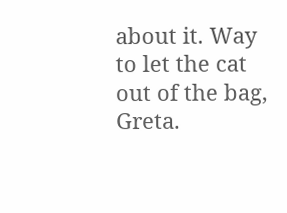about it. Way to let the cat out of the bag, Greta.